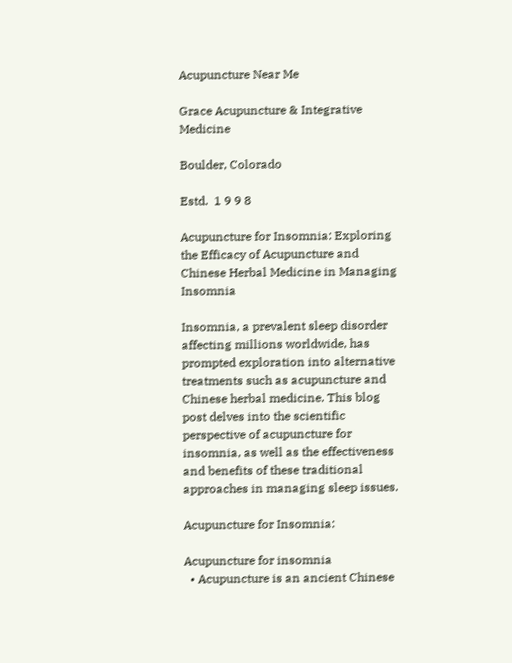Acupuncture Near Me

Grace Acupuncture & Integrative Medicine

Boulder, Colorado

Estd.  1 9 9 8

Acupuncture for Insomnia: Exploring the Efficacy of Acupuncture and Chinese Herbal Medicine in Managing Insomnia

Insomnia, a prevalent sleep disorder affecting millions worldwide, has prompted exploration into alternative treatments such as acupuncture and Chinese herbal medicine. This blog post delves into the scientific perspective of acupuncture for insomnia, as well as the effectiveness and benefits of these traditional approaches in managing sleep issues.

Acupuncture for Insomnia:

Acupuncture for insomnia
  • Acupuncture is an ancient Chinese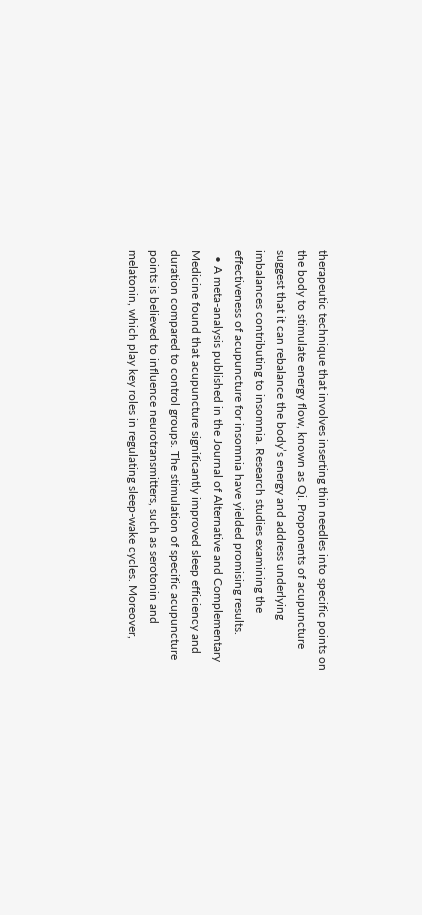therapeutic technique that involves inserting thin needles into specific points on the body to stimulate energy flow, known as Qi. Proponents of acupuncture suggest that it can rebalance the body’s energy and address underlying imbalances contributing to insomnia. Research studies examining the effectiveness of acupuncture for insomnia have yielded promising results.
  • A meta-analysis published in the Journal of Alternative and Complementary Medicine found that acupuncture significantly improved sleep efficiency and duration compared to control groups. The stimulation of specific acupuncture points is believed to influence neurotransmitters, such as serotonin and melatonin, which play key roles in regulating sleep-wake cycles. Moreover,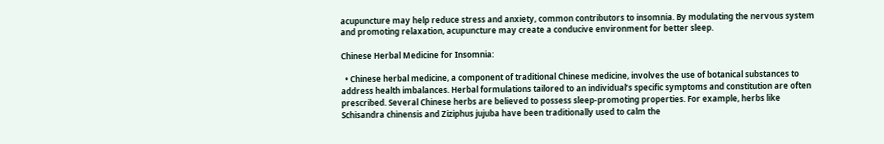acupuncture may help reduce stress and anxiety, common contributors to insomnia. By modulating the nervous system and promoting relaxation, acupuncture may create a conducive environment for better sleep.

Chinese Herbal Medicine for Insomnia:

  • Chinese herbal medicine, a component of traditional Chinese medicine, involves the use of botanical substances to address health imbalances. Herbal formulations tailored to an individual’s specific symptoms and constitution are often prescribed. Several Chinese herbs are believed to possess sleep-promoting properties. For example, herbs like Schisandra chinensis and Ziziphus jujuba have been traditionally used to calm the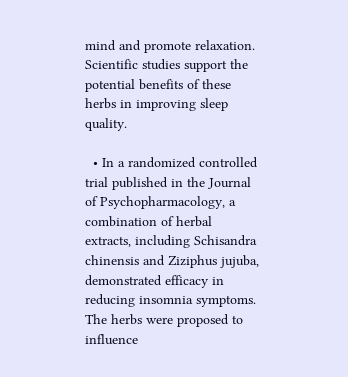mind and promote relaxation. Scientific studies support the potential benefits of these herbs in improving sleep quality.

  • In a randomized controlled trial published in the Journal of Psychopharmacology, a combination of herbal extracts, including Schisandra chinensis and Ziziphus jujuba, demonstrated efficacy in reducing insomnia symptoms. The herbs were proposed to influence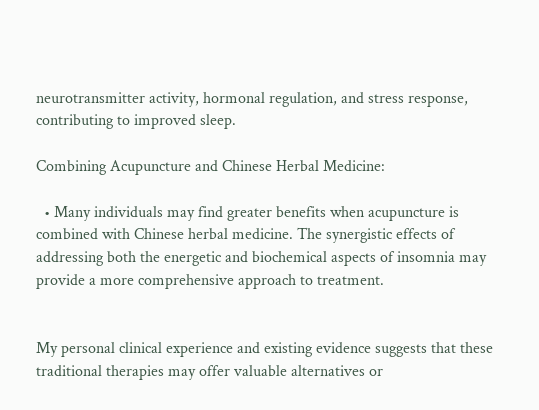neurotransmitter activity, hormonal regulation, and stress response, contributing to improved sleep.

Combining Acupuncture and Chinese Herbal Medicine:

  • Many individuals may find greater benefits when acupuncture is combined with Chinese herbal medicine. The synergistic effects of addressing both the energetic and biochemical aspects of insomnia may provide a more comprehensive approach to treatment.


My personal clinical experience and existing evidence suggests that these traditional therapies may offer valuable alternatives or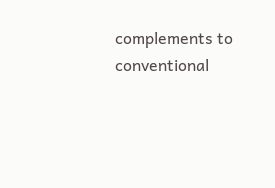complements to conventional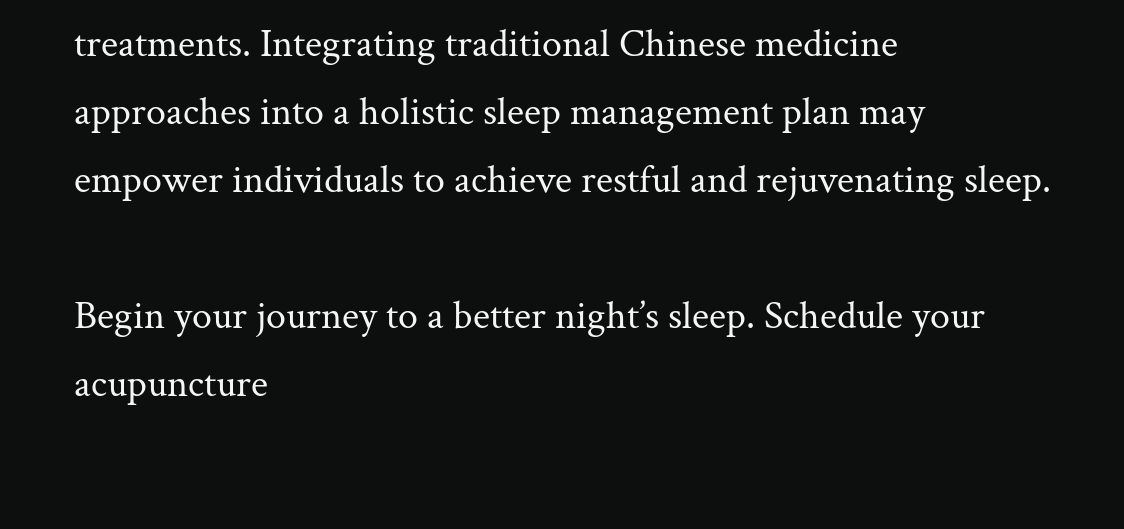treatments. Integrating traditional Chinese medicine approaches into a holistic sleep management plan may empower individuals to achieve restful and rejuvenating sleep.

Begin your journey to a better night’s sleep. Schedule your acupuncture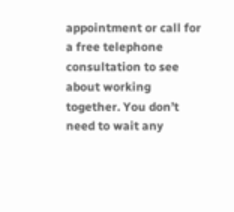appointment or call for a free telephone consultation to see about working together. You don’t need to wait any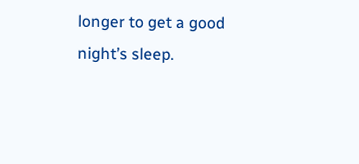longer to get a good night’s sleep.